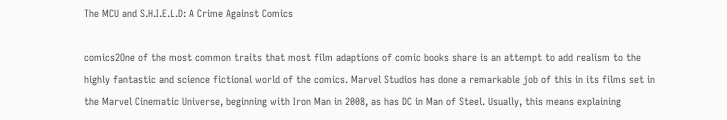The MCU and S.H.I.E.L.D: A Crime Against Comics

comics2One of the most common traits that most film adaptions of comic books share is an attempt to add realism to the highly fantastic and science fictional world of the comics. Marvel Studios has done a remarkable job of this in its films set in the Marvel Cinematic Universe, beginning with Iron Man in 2008, as has DC in Man of Steel. Usually, this means explaining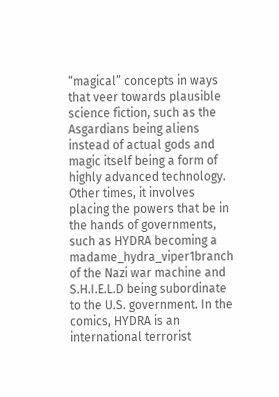“magical” concepts in ways that veer towards plausible science fiction, such as the Asgardians being aliens instead of actual gods and magic itself being a form of highly advanced technology. Other times, it involves placing the powers that be in the hands of governments, such as HYDRA becoming a madame_hydra_viper1branch of the Nazi war machine and S.H.I.E.L.D being subordinate to the U.S. government. In the comics, HYDRA is an international terrorist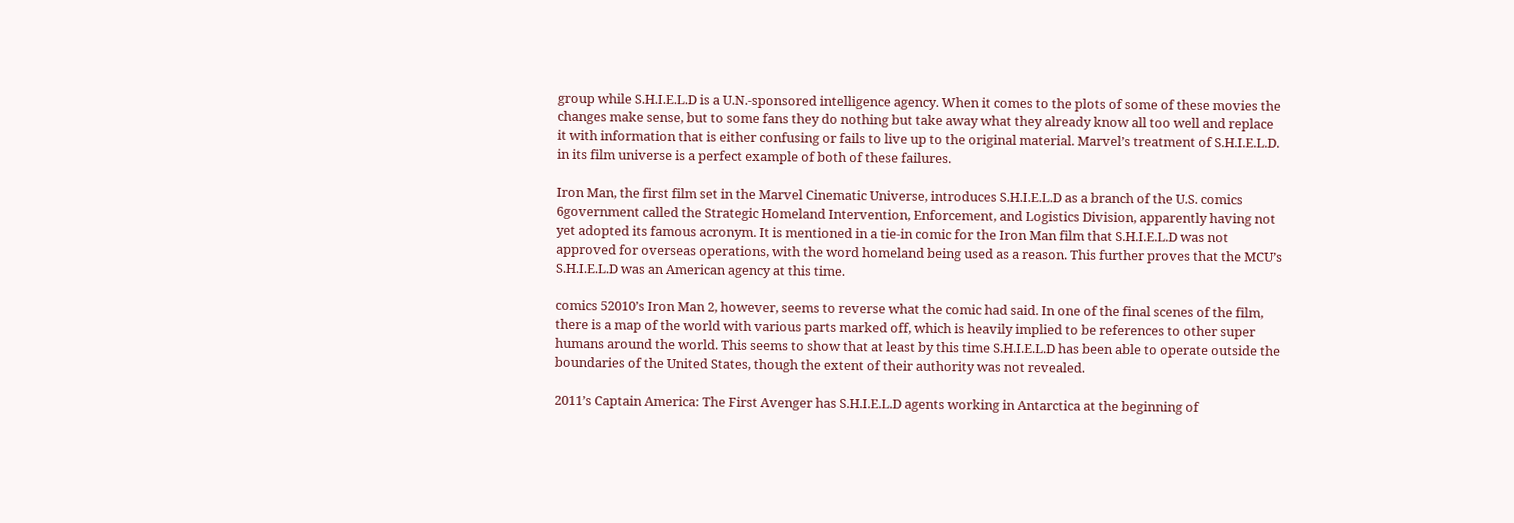group while S.H.I.E.L.D is a U.N.-sponsored intelligence agency. When it comes to the plots of some of these movies the changes make sense, but to some fans they do nothing but take away what they already know all too well and replace it with information that is either confusing or fails to live up to the original material. Marvel’s treatment of S.H.I.E.L.D. in its film universe is a perfect example of both of these failures.

Iron Man, the first film set in the Marvel Cinematic Universe, introduces S.H.I.E.L.D as a branch of the U.S. comics 6government called the Strategic Homeland Intervention, Enforcement, and Logistics Division, apparently having not yet adopted its famous acronym. It is mentioned in a tie-in comic for the Iron Man film that S.H.I.E.L.D was not approved for overseas operations, with the word homeland being used as a reason. This further proves that the MCU’s S.H.I.E.L.D was an American agency at this time.

comics 52010’s Iron Man 2, however, seems to reverse what the comic had said. In one of the final scenes of the film, there is a map of the world with various parts marked off, which is heavily implied to be references to other super humans around the world. This seems to show that at least by this time S.H.I.E.L.D has been able to operate outside the boundaries of the United States, though the extent of their authority was not revealed.

2011’s Captain America: The First Avenger has S.H.I.E.L.D agents working in Antarctica at the beginning of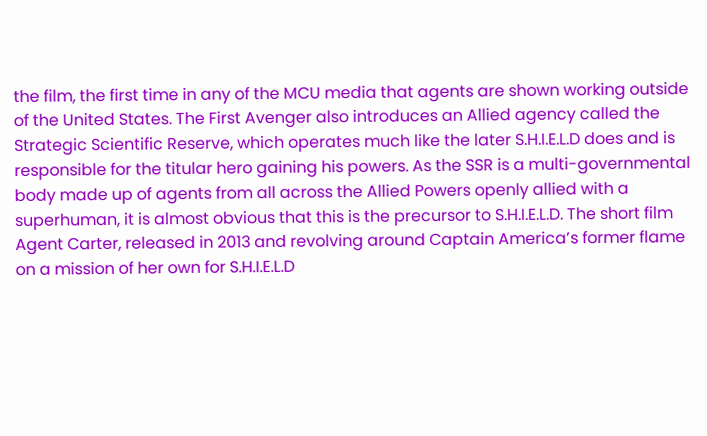the film, the first time in any of the MCU media that agents are shown working outside of the United States. The First Avenger also introduces an Allied agency called the Strategic Scientific Reserve, which operates much like the later S.H.I.E.L.D does and is responsible for the titular hero gaining his powers. As the SSR is a multi-governmental body made up of agents from all across the Allied Powers openly allied with a superhuman, it is almost obvious that this is the precursor to S.H.I.E.L.D. The short film Agent Carter, released in 2013 and revolving around Captain America’s former flame on a mission of her own for S.H.I.E.L.D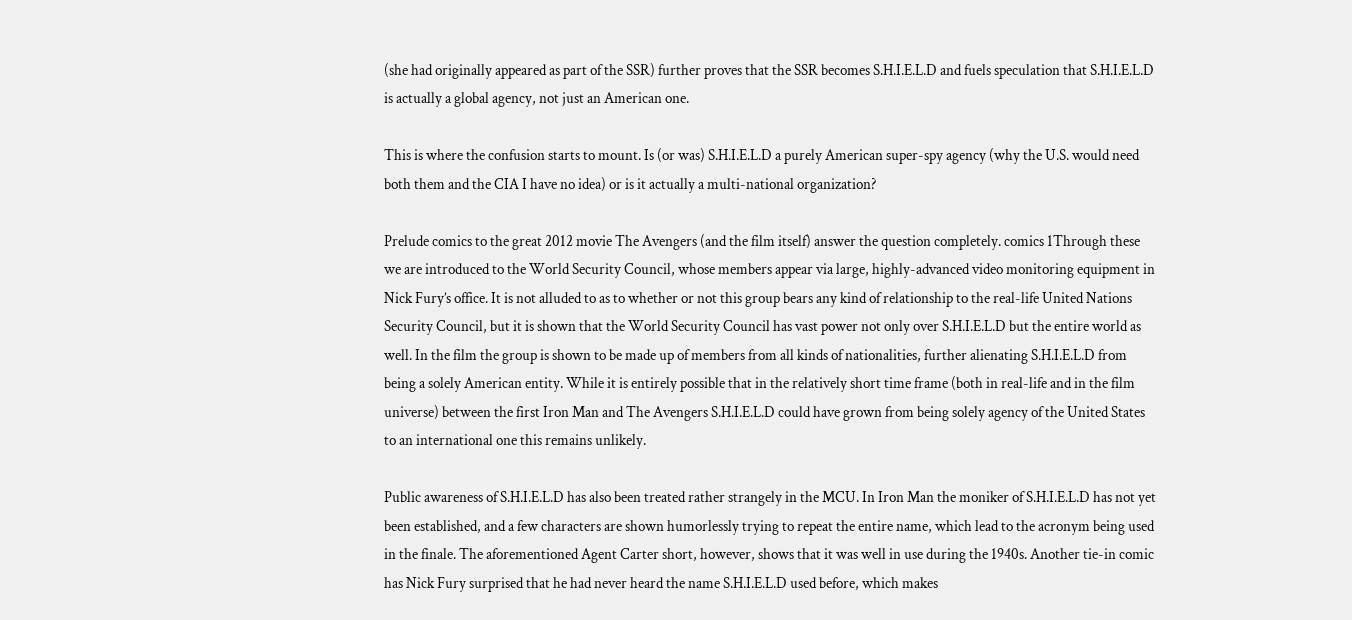(she had originally appeared as part of the SSR) further proves that the SSR becomes S.H.I.E.L.D and fuels speculation that S.H.I.E.L.D is actually a global agency, not just an American one.

This is where the confusion starts to mount. Is (or was) S.H.I.E.L.D a purely American super-spy agency (why the U.S. would need both them and the CIA I have no idea) or is it actually a multi-national organization?

Prelude comics to the great 2012 movie The Avengers (and the film itself) answer the question completely. comics 1Through these we are introduced to the World Security Council, whose members appear via large, highly-advanced video monitoring equipment in Nick Fury’s office. It is not alluded to as to whether or not this group bears any kind of relationship to the real-life United Nations Security Council, but it is shown that the World Security Council has vast power not only over S.H.I.E.L.D but the entire world as well. In the film the group is shown to be made up of members from all kinds of nationalities, further alienating S.H.I.E.L.D from being a solely American entity. While it is entirely possible that in the relatively short time frame (both in real-life and in the film universe) between the first Iron Man and The Avengers S.H.I.E.L.D could have grown from being solely agency of the United States to an international one this remains unlikely.

Public awareness of S.H.I.E.L.D has also been treated rather strangely in the MCU. In Iron Man the moniker of S.H.I.E.L.D has not yet been established, and a few characters are shown humorlessly trying to repeat the entire name, which lead to the acronym being used in the finale. The aforementioned Agent Carter short, however, shows that it was well in use during the 1940s. Another tie-in comic has Nick Fury surprised that he had never heard the name S.H.I.E.L.D used before, which makes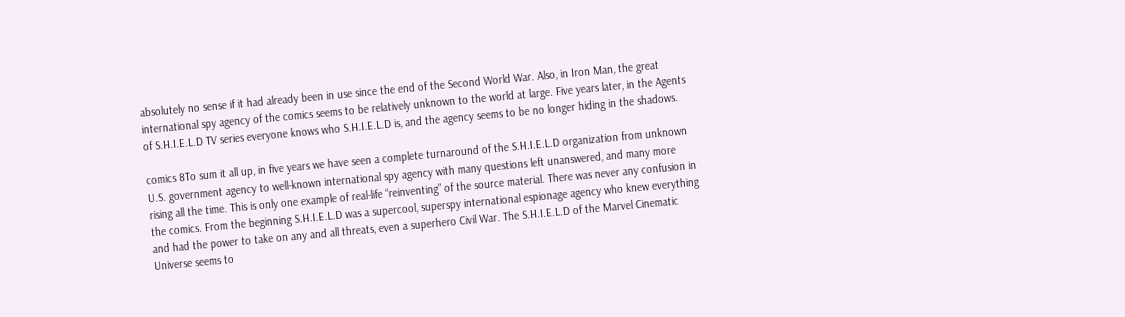absolutely no sense if it had already been in use since the end of the Second World War. Also, in Iron Man, the great international spy agency of the comics seems to be relatively unknown to the world at large. Five years later, in the Agents of S.H.I.E.L.D TV series everyone knows who S.H.I.E.L.D is, and the agency seems to be no longer hiding in the shadows.

comics 8To sum it all up, in five years we have seen a complete turnaround of the S.H.I.E.L.D organization from unknown U.S. government agency to well-known international spy agency with many questions left unanswered, and many more rising all the time. This is only one example of real-life “reinventing” of the source material. There was never any confusion in the comics. From the beginning S.H.I.E.L.D was a supercool, superspy international espionage agency who knew everything and had the power to take on any and all threats, even a superhero Civil War. The S.H.I.E.L.D of the Marvel Cinematic Universe seems to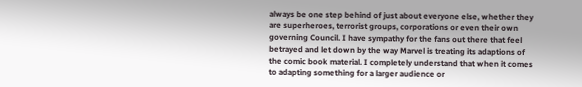always be one step behind of just about everyone else, whether they are superheroes, terrorist groups, corporations or even their own governing Council. I have sympathy for the fans out there that feel betrayed and let down by the way Marvel is treating its adaptions of the comic book material. I completely understand that when it comes to adapting something for a larger audience or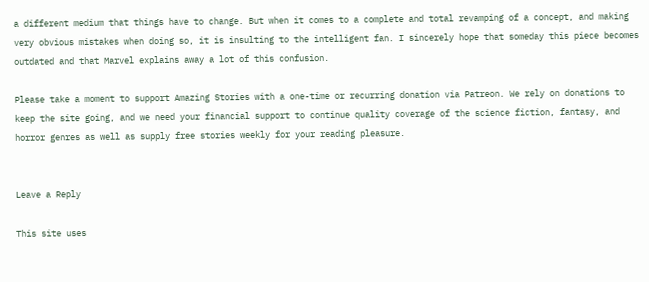a different medium that things have to change. But when it comes to a complete and total revamping of a concept, and making very obvious mistakes when doing so, it is insulting to the intelligent fan. I sincerely hope that someday this piece becomes outdated and that Marvel explains away a lot of this confusion.

Please take a moment to support Amazing Stories with a one-time or recurring donation via Patreon. We rely on donations to keep the site going, and we need your financial support to continue quality coverage of the science fiction, fantasy, and horror genres as well as supply free stories weekly for your reading pleasure.


Leave a Reply

This site uses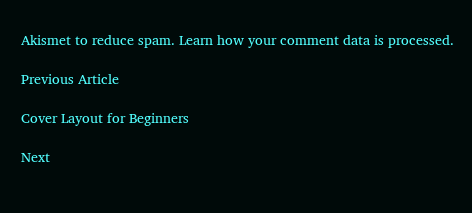Akismet to reduce spam. Learn how your comment data is processed.

Previous Article

Cover Layout for Beginners

Next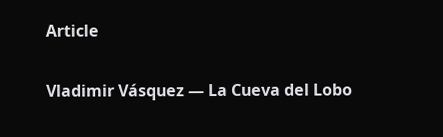Article

Vladimir Vásquez — La Cueva del Lobo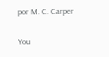por M. C. Carper

You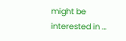might be interested in …